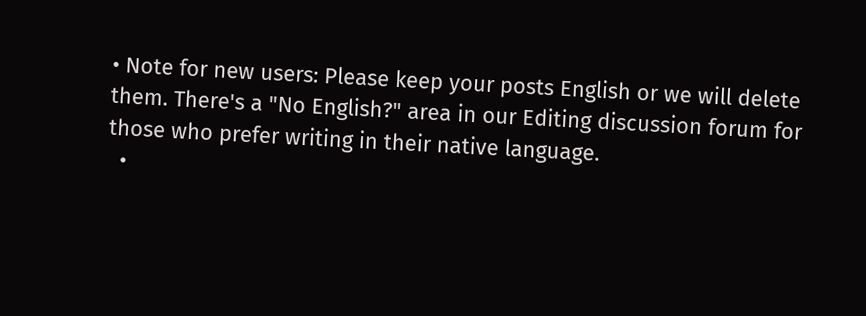• Note for new users: Please keep your posts English or we will delete them. There's a "No English?" area in our Editing discussion forum for those who prefer writing in their native language.
  •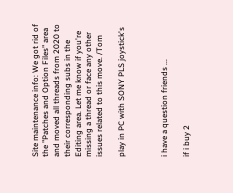Site maintenance info: We got rid of the "Patches and Option Files" area and moved all threads from 2020 to their corresponding subs in the Editing area. Let me know if you're missing a thread or face any other issues related to this move. /Tom

play in PC with SONY PLS joystick's



i have a question friends ...

if i buy 2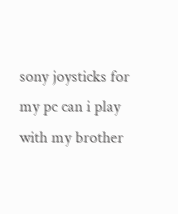sony joysticks for my pc can i play with my brother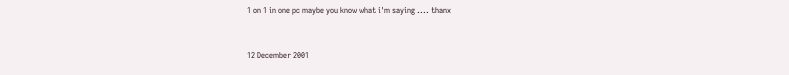1 on 1 in one pc maybe you know what i'm saying .... thanx


12 December 2001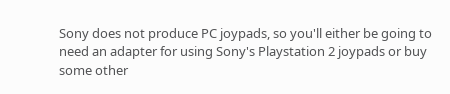Sony does not produce PC joypads, so you'll either be going to need an adapter for using Sony's Playstation 2 joypads or buy some other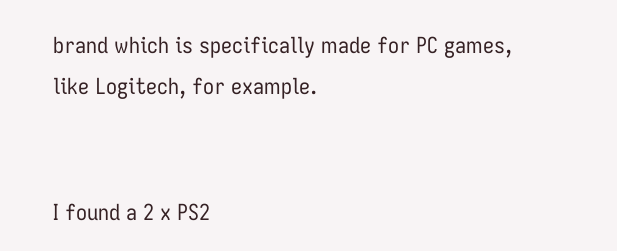brand which is specifically made for PC games, like Logitech, for example.


I found a 2 x PS2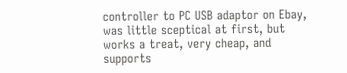controller to PC USB adaptor on Ebay, was little sceptical at first, but works a treat, very cheap, and supports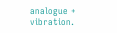analogue + vibration.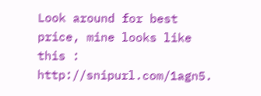Look around for best price, mine looks like this : http://snipurl.com/1agn5.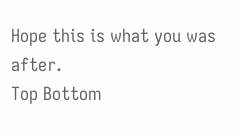Hope this is what you was after.
Top Bottom